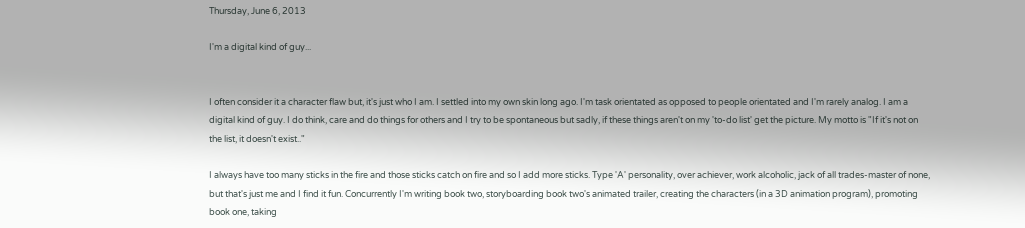Thursday, June 6, 2013

I'm a digital kind of guy...


I often consider it a character flaw but, it's just who I am. I settled into my own skin long ago. I'm task orientated as opposed to people orientated and I'm rarely analog. I am a digital kind of guy. I do think, care and do things for others and I try to be spontaneous but sadly, if these things aren't on my 'to-do list' get the picture. My motto is "If it's not on the list, it doesn't exist.."

I always have too many sticks in the fire and those sticks catch on fire and so I add more sticks. Type 'A' personality, over achiever, work alcoholic, jack of all trades-master of none, but that's just me and I find it fun. Concurrently I'm writing book two, storyboarding book two's animated trailer, creating the characters (in a 3D animation program), promoting book one, taking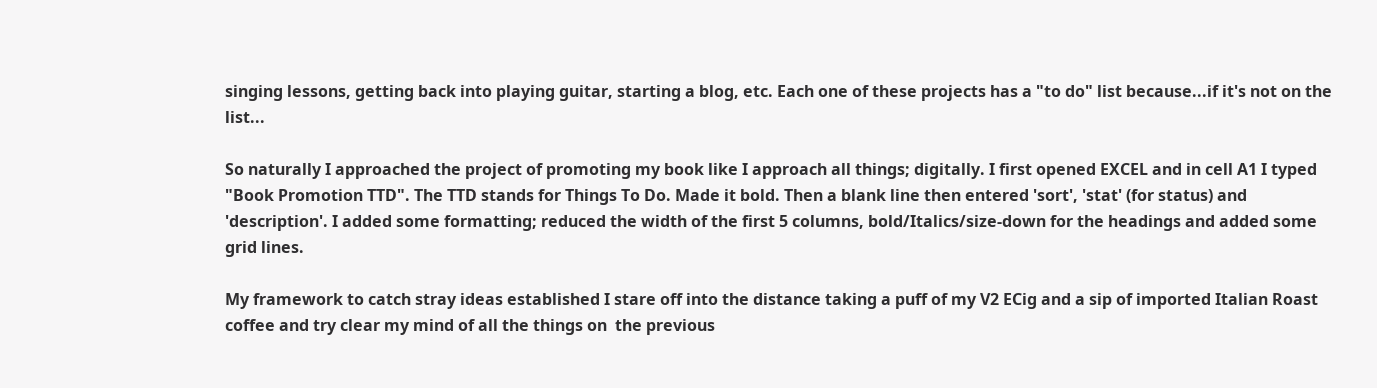singing lessons, getting back into playing guitar, starting a blog, etc. Each one of these projects has a "to do" list because...if it's not on the list...

So naturally I approached the project of promoting my book like I approach all things; digitally. I first opened EXCEL and in cell A1 I typed "Book Promotion TTD". The TTD stands for Things To Do. Made it bold. Then a blank line then entered 'sort', 'stat' (for status) and 'description'. I added some formatting; reduced the width of the first 5 columns, bold/Italics/size-down for the headings and added some grid lines.

My framework to catch stray ideas established I stare off into the distance taking a puff of my V2 ECig and a sip of imported Italian Roast coffee and try clear my mind of all the things on  the previous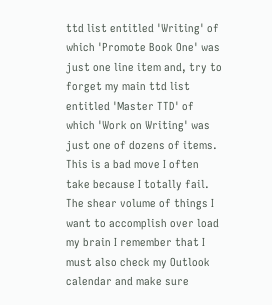ttd list entitled 'Writing' of which 'Promote Book One' was just one line item and, try to forget my main ttd list entitled 'Master TTD' of which 'Work on Writing' was just one of dozens of items. This is a bad move I often take because I totally fail. The shear volume of things I want to accomplish over load my brain I remember that I must also check my Outlook calendar and make sure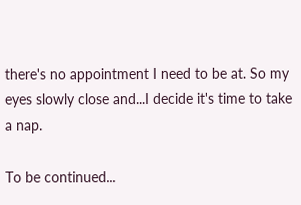there's no appointment I need to be at. So my eyes slowly close and...I decide it's time to take a nap.

To be continued...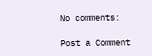No comments:

Post a Comment